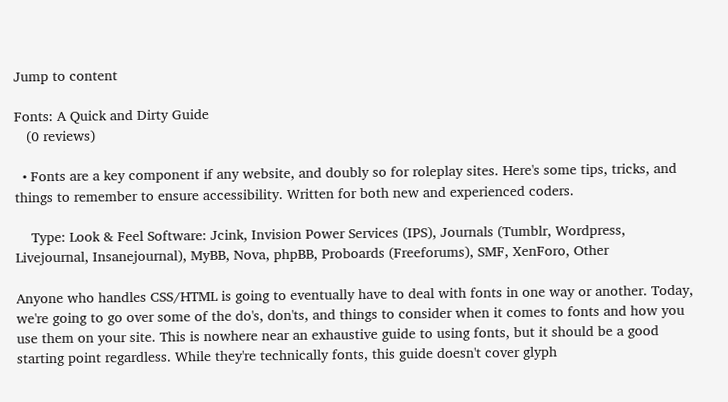Jump to content

Fonts: A Quick and Dirty Guide
   (0 reviews)

  • Fonts are a key component if any website, and doubly so for roleplay sites. Here's some tips, tricks, and things to remember to ensure accessibility. Written for both new and experienced coders.

    Type: Look & Feel Software: Jcink, Invision Power Services (IPS), Journals (Tumblr, Wordpress, Livejournal, Insanejournal), MyBB, Nova, phpBB, Proboards (Freeforums), SMF, XenForo, Other

Anyone who handles CSS/HTML is going to eventually have to deal with fonts in one way or another. Today, we're going to go over some of the do's, don'ts, and things to consider when it comes to fonts and how you use them on your site. This is nowhere near an exhaustive guide to using fonts, but it should be a good starting point regardless. While they're technically fonts, this guide doesn't cover glyph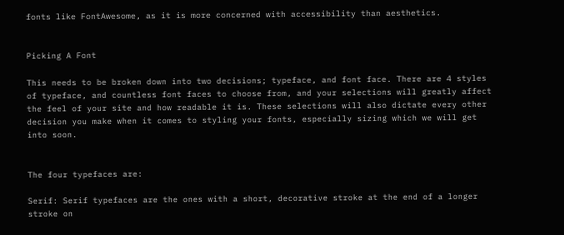fonts like FontAwesome, as it is more concerned with accessibility than aesthetics.


Picking A Font

This needs to be broken down into two decisions; typeface, and font face. There are 4 styles of typeface, and countless font faces to choose from, and your selections will greatly affect the feel of your site and how readable it is. These selections will also dictate every other decision you make when it comes to styling your fonts, especially sizing which we will get into soon.


The four typefaces are:

Serif: Serif typefaces are the ones with a short, decorative stroke at the end of a longer stroke on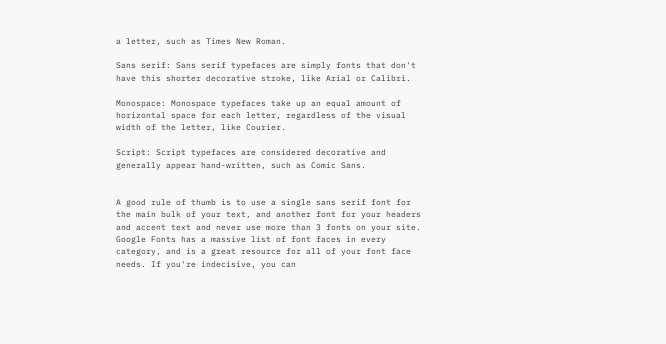a letter, such as Times New Roman.

Sans serif: Sans serif typefaces are simply fonts that don't have this shorter decorative stroke, like Arial or Calibri.

Monospace: Monospace typefaces take up an equal amount of horizontal space for each letter, regardless of the visual width of the letter, like Courier.

Script: Script typefaces are considered decorative and generally appear hand-written, such as Comic Sans.


A good rule of thumb is to use a single sans serif font for the main bulk of your text, and another font for your headers and accent text and never use more than 3 fonts on your site. Google Fonts has a massive list of font faces in every category, and is a great resource for all of your font face needs. If you're indecisive, you can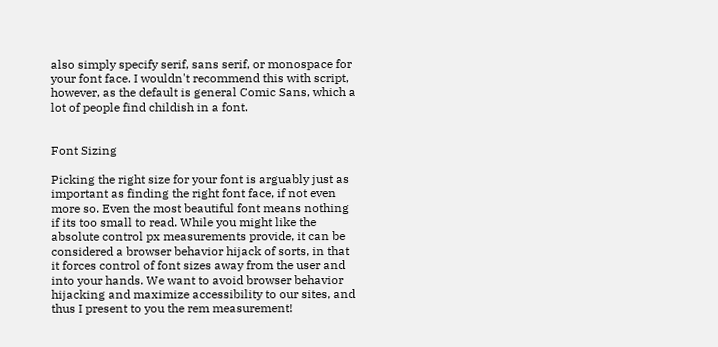also simply specify serif, sans serif, or monospace for your font face. I wouldn't recommend this with script, however, as the default is general Comic Sans, which a lot of people find childish in a font.


Font Sizing

Picking the right size for your font is arguably just as important as finding the right font face, if not even more so. Even the most beautiful font means nothing if its too small to read. While you might like the absolute control px measurements provide, it can be considered a browser behavior hijack of sorts, in that it forces control of font sizes away from the user and into your hands. We want to avoid browser behavior hijacking and maximize accessibility to our sites, and thus I present to you the rem measurement!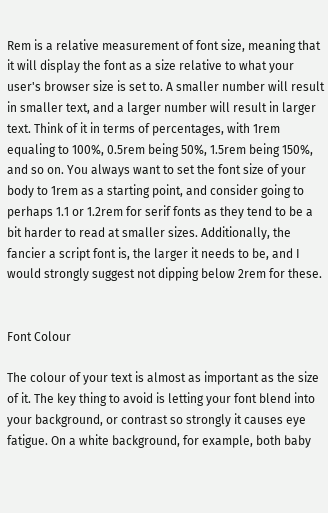Rem is a relative measurement of font size, meaning that it will display the font as a size relative to what your user's browser size is set to. A smaller number will result in smaller text, and a larger number will result in larger text. Think of it in terms of percentages, with 1rem equaling to 100%, 0.5rem being 50%, 1.5rem being 150%, and so on. You always want to set the font size of your body to 1rem as a starting point, and consider going to perhaps 1.1 or 1.2rem for serif fonts as they tend to be a bit harder to read at smaller sizes. Additionally, the fancier a script font is, the larger it needs to be, and I would strongly suggest not dipping below 2rem for these.


Font Colour

The colour of your text is almost as important as the size of it. The key thing to avoid is letting your font blend into your background, or contrast so strongly it causes eye fatigue. On a white background, for example, both baby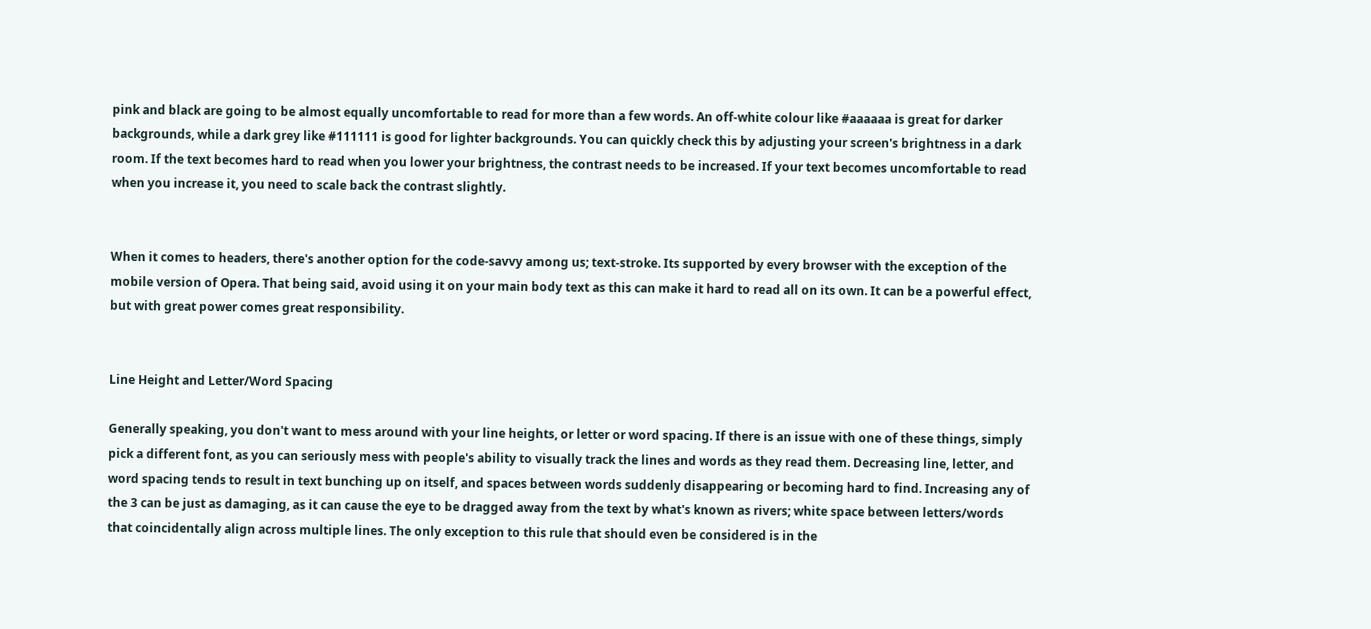pink and black are going to be almost equally uncomfortable to read for more than a few words. An off-white colour like #aaaaaa is great for darker backgrounds, while a dark grey like #111111 is good for lighter backgrounds. You can quickly check this by adjusting your screen's brightness in a dark room. If the text becomes hard to read when you lower your brightness, the contrast needs to be increased. If your text becomes uncomfortable to read when you increase it, you need to scale back the contrast slightly.


When it comes to headers, there's another option for the code-savvy among us; text-stroke. Its supported by every browser with the exception of the mobile version of Opera. That being said, avoid using it on your main body text as this can make it hard to read all on its own. It can be a powerful effect, but with great power comes great responsibility.


Line Height and Letter/Word Spacing

Generally speaking, you don't want to mess around with your line heights, or letter or word spacing. If there is an issue with one of these things, simply pick a different font, as you can seriously mess with people's ability to visually track the lines and words as they read them. Decreasing line, letter, and word spacing tends to result in text bunching up on itself, and spaces between words suddenly disappearing or becoming hard to find. Increasing any of the 3 can be just as damaging, as it can cause the eye to be dragged away from the text by what's known as rivers; white space between letters/words that coincidentally align across multiple lines. The only exception to this rule that should even be considered is in the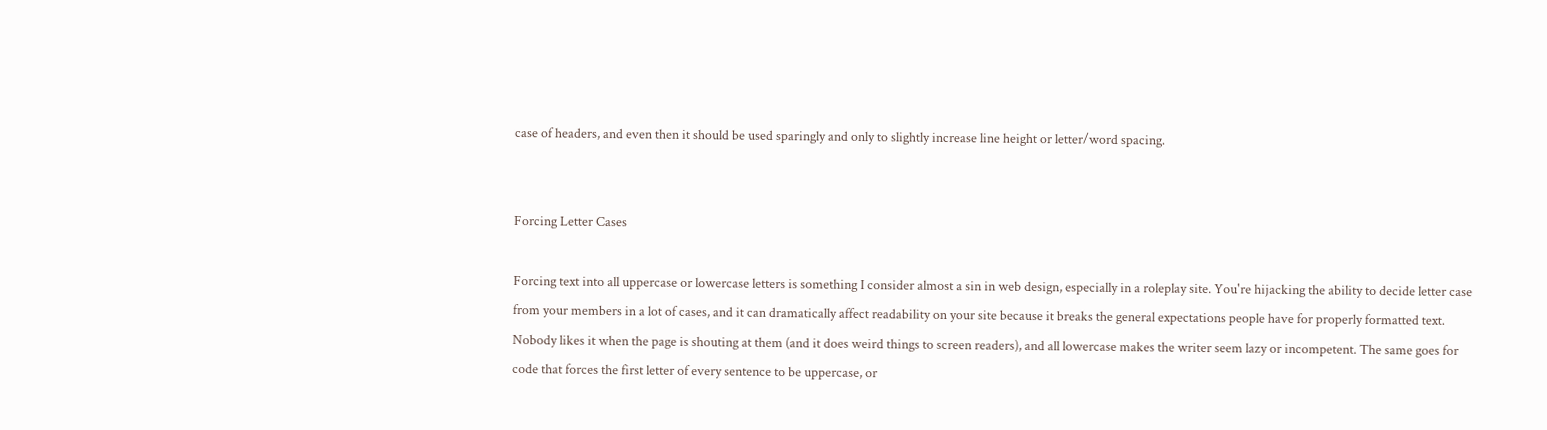case of headers, and even then it should be used sparingly and only to slightly increase line height or letter/word spacing.


Forcing Letter Cases

Forcing text into all uppercase or lowercase letters is something I consider almost a sin in web design, especially in a roleplay site. You're hijacking the ability to decide letter case from your members in a lot of cases, and it can dramatically affect readability on your site because it breaks the general expectations people have for properly formatted text. Nobody likes it when the page is shouting at them (and it does weird things to screen readers), and all lowercase makes the writer seem lazy or incompetent. The same goes for code that forces the first letter of every sentence to be uppercase, or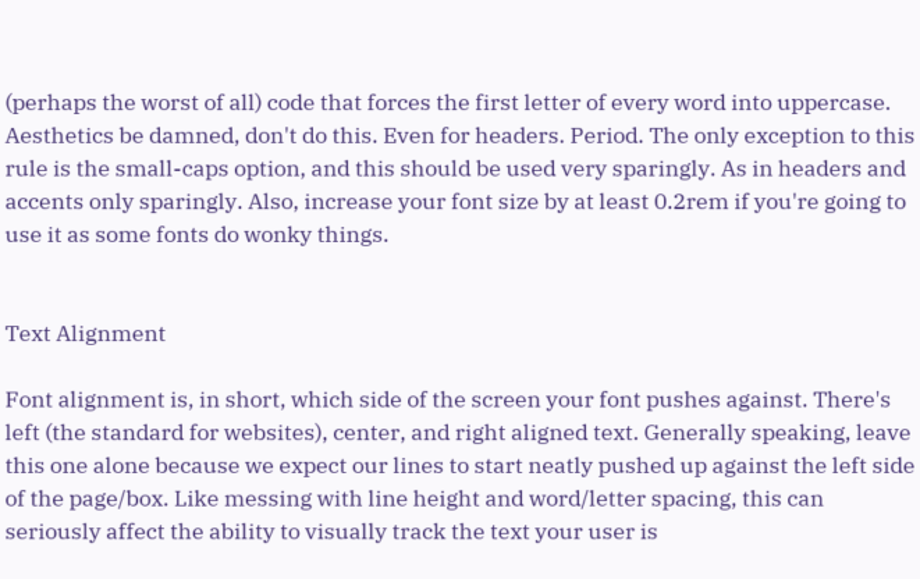(perhaps the worst of all) code that forces the first letter of every word into uppercase. Aesthetics be damned, don't do this. Even for headers. Period. The only exception to this rule is the small-caps option, and this should be used very sparingly. As in headers and accents only sparingly. Also, increase your font size by at least 0.2rem if you're going to use it as some fonts do wonky things.


Text Alignment

Font alignment is, in short, which side of the screen your font pushes against. There's left (the standard for websites), center, and right aligned text. Generally speaking, leave this one alone because we expect our lines to start neatly pushed up against the left side of the page/box. Like messing with line height and word/letter spacing, this can seriously affect the ability to visually track the text your user is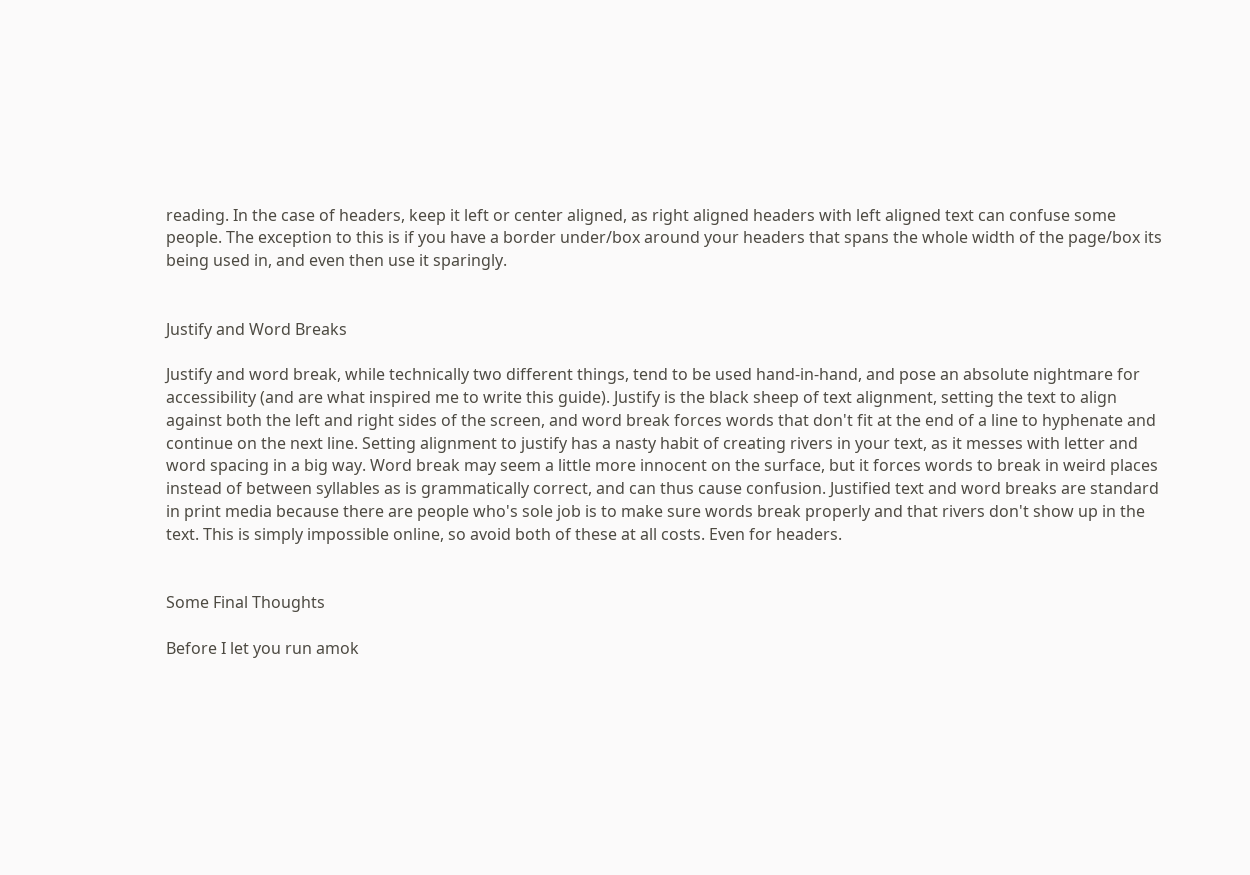reading. In the case of headers, keep it left or center aligned, as right aligned headers with left aligned text can confuse some people. The exception to this is if you have a border under/box around your headers that spans the whole width of the page/box its being used in, and even then use it sparingly.


Justify and Word Breaks

Justify and word break, while technically two different things, tend to be used hand-in-hand, and pose an absolute nightmare for accessibility (and are what inspired me to write this guide). Justify is the black sheep of text alignment, setting the text to align against both the left and right sides of the screen, and word break forces words that don't fit at the end of a line to hyphenate and continue on the next line. Setting alignment to justify has a nasty habit of creating rivers in your text, as it messes with letter and word spacing in a big way. Word break may seem a little more innocent on the surface, but it forces words to break in weird places instead of between syllables as is grammatically correct, and can thus cause confusion. Justified text and word breaks are standard in print media because there are people who's sole job is to make sure words break properly and that rivers don't show up in the text. This is simply impossible online, so avoid both of these at all costs. Even for headers.


Some Final Thoughts

Before I let you run amok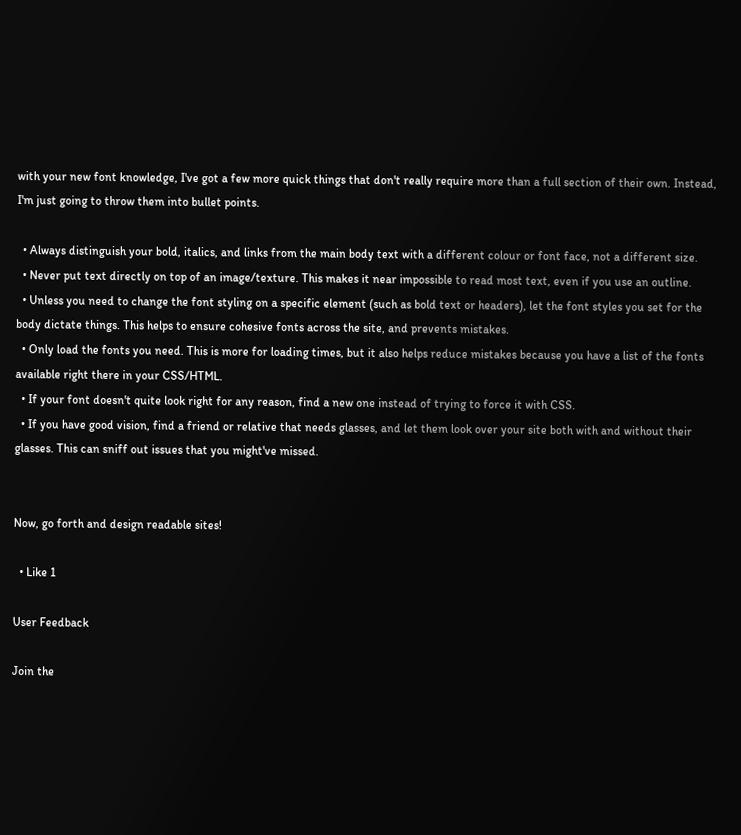with your new font knowledge, I've got a few more quick things that don't really require more than a full section of their own. Instead, I'm just going to throw them into bullet points.

  • Always distinguish your bold, italics, and links from the main body text with a different colour or font face, not a different size.
  • Never put text directly on top of an image/texture. This makes it near impossible to read most text, even if you use an outline.
  • Unless you need to change the font styling on a specific element (such as bold text or headers), let the font styles you set for the body dictate things. This helps to ensure cohesive fonts across the site, and prevents mistakes.
  • Only load the fonts you need. This is more for loading times, but it also helps reduce mistakes because you have a list of the fonts available right there in your CSS/HTML.
  • If your font doesn't quite look right for any reason, find a new one instead of trying to force it with CSS.
  • If you have good vision, find a friend or relative that needs glasses, and let them look over your site both with and without their glasses. This can sniff out issues that you might've missed.


Now, go forth and design readable sites!

  • Like 1

User Feedback

Join the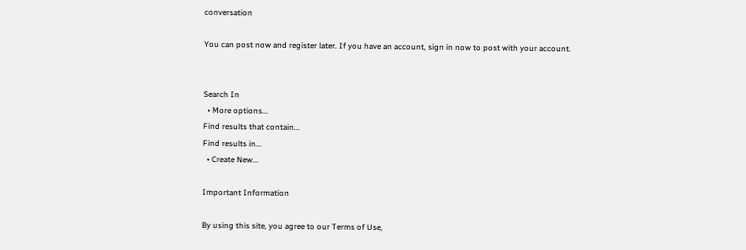conversation

You can post now and register later. If you have an account, sign in now to post with your account.


Search In
  • More options...
Find results that contain...
Find results in...
  • Create New...

Important Information

By using this site, you agree to our Terms of Use,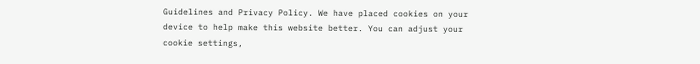Guidelines and Privacy Policy. We have placed cookies on your device to help make this website better. You can adjust your cookie settings,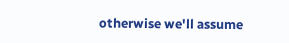otherwise we'll assume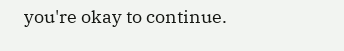you're okay to continue.